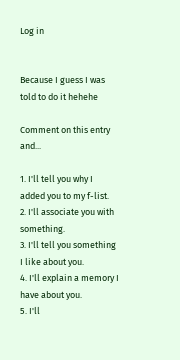Log in


Because I guess I was told to do it hehehe

Comment on this entry and...

1. I'll tell you why I added you to my f-list.
2. I'll associate you with something.
3. I'll tell you something I like about you.
4. I'll explain a memory I have about you.
5. I'll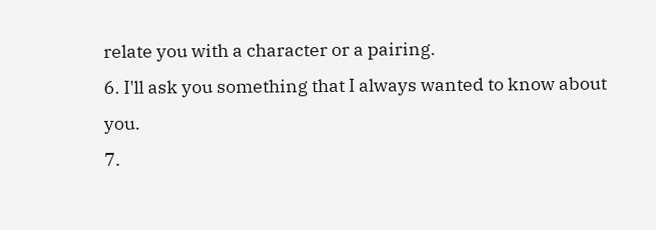relate you with a character or a pairing.
6. I'll ask you something that I always wanted to know about you.
7.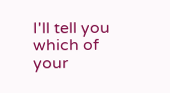I'll tell you which of your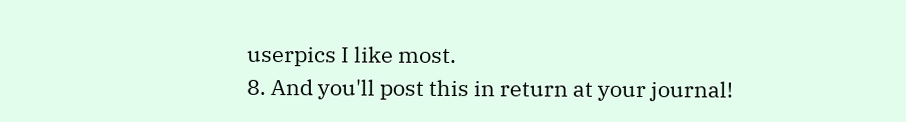userpics I like most.
8. And you'll post this in return at your journal!